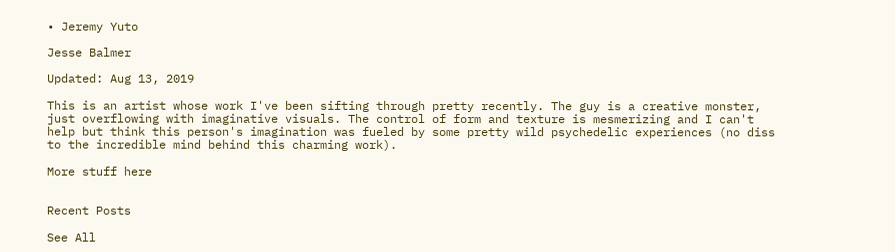• Jeremy Yuto

Jesse Balmer

Updated: Aug 13, 2019

This is an artist whose work I've been sifting through pretty recently. The guy is a creative monster, just overflowing with imaginative visuals. The control of form and texture is mesmerizing and I can't help but think this person's imagination was fueled by some pretty wild psychedelic experiences (no diss to the incredible mind behind this charming work).

More stuff here


Recent Posts

See All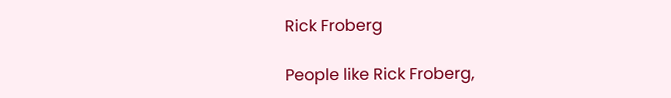Rick Froberg

People like Rick Froberg,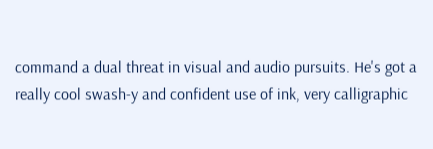command a dual threat in visual and audio pursuits. He's got a really cool swash-y and confident use of ink, very calligraphic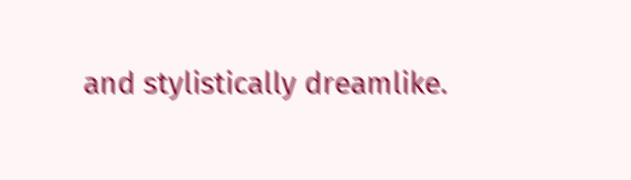and stylistically dreamlike.